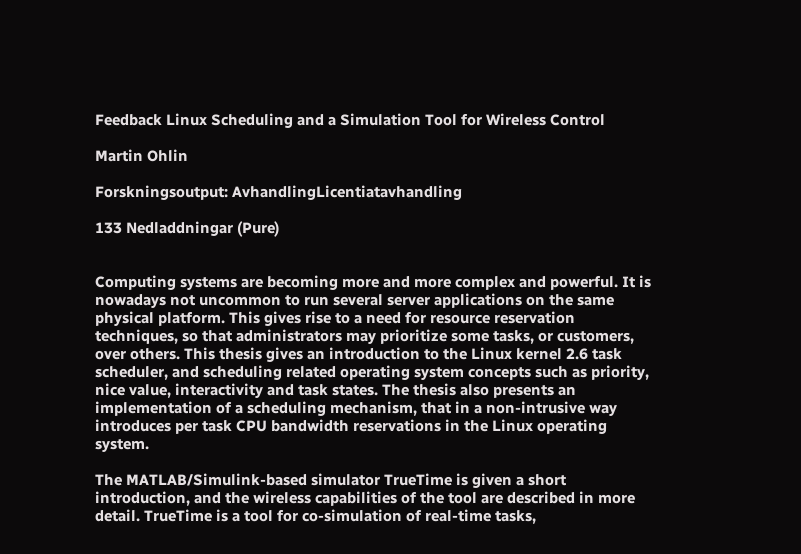Feedback Linux Scheduling and a Simulation Tool for Wireless Control

Martin Ohlin

Forskningsoutput: AvhandlingLicentiatavhandling

133 Nedladdningar (Pure)


Computing systems are becoming more and more complex and powerful. It is nowadays not uncommon to run several server applications on the same physical platform. This gives rise to a need for resource reservation techniques, so that administrators may prioritize some tasks, or customers, over others. This thesis gives an introduction to the Linux kernel 2.6 task scheduler, and scheduling related operating system concepts such as priority, nice value, interactivity and task states. The thesis also presents an implementation of a scheduling mechanism, that in a non-intrusive way introduces per task CPU bandwidth reservations in the Linux operating system.

The MATLAB/Simulink-based simulator TrueTime is given a short introduction, and the wireless capabilities of the tool are described in more detail. TrueTime is a tool for co-simulation of real-time tasks,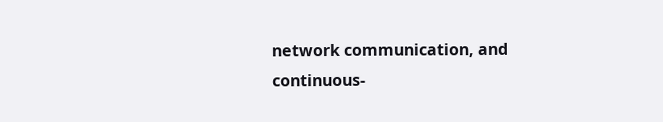network communication, and continuous-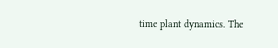time plant dynamics. The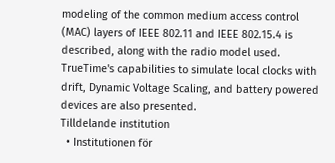modeling of the common medium access control (MAC) layers of IEEE 802.11 and IEEE 802.15.4 is described, along with the radio model used. TrueTime's capabilities to simulate local clocks with drift, Dynamic Voltage Scaling, and battery powered devices are also presented.
Tilldelande institution
  • Institutionen för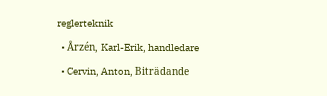reglerteknik
  • Årzén, Karl-Erik, handledare
  • Cervin, Anton, Biträdande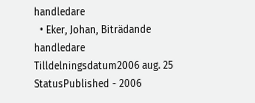handledare
  • Eker, Johan, Biträdande handledare
Tilldelningsdatum2006 aug. 25
StatusPublished - 2006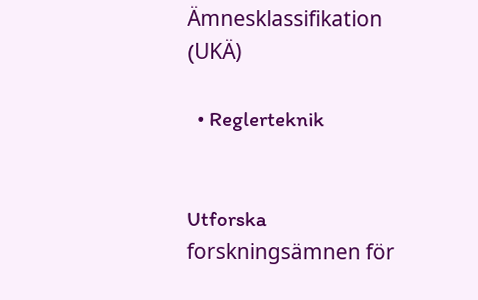Ämnesklassifikation (UKÄ)

  • Reglerteknik


Utforska forskningsämnen för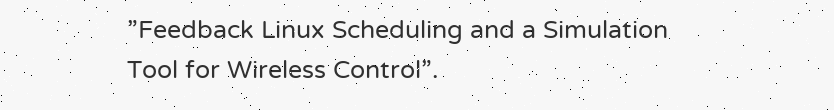”Feedback Linux Scheduling and a Simulation Tool for Wireless Control”.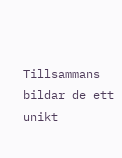Tillsammans bildar de ett unikt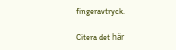fingeravtryck.

Citera det här